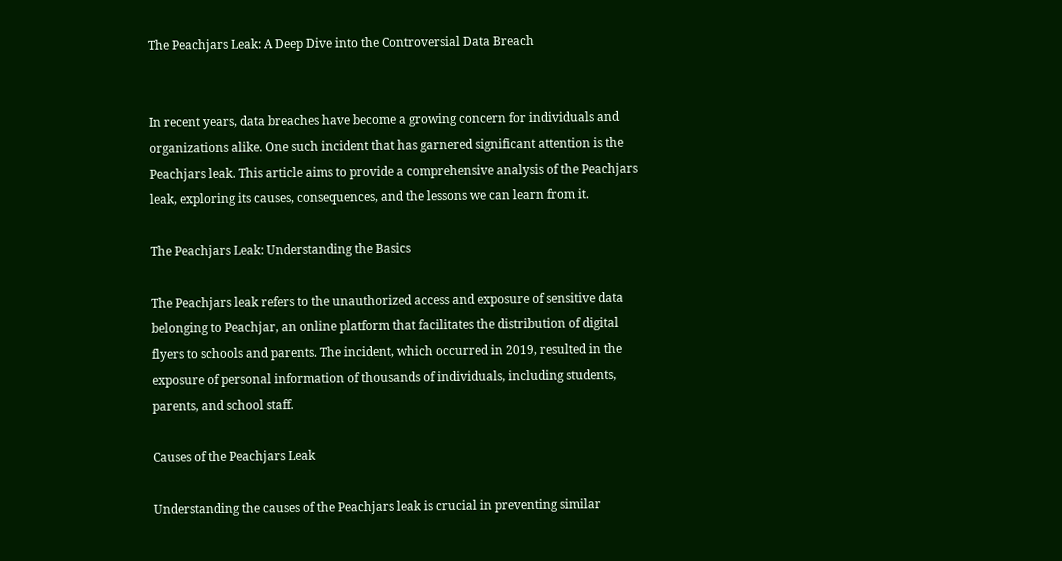The Peachjars Leak: A Deep Dive into the Controversial Data Breach


In recent years, data breaches have become a growing concern for individuals and organizations alike. One such incident that has garnered significant attention is the Peachjars leak. This article aims to provide a comprehensive analysis of the Peachjars leak, exploring its causes, consequences, and the lessons we can learn from it.

The Peachjars Leak: Understanding the Basics

The Peachjars leak refers to the unauthorized access and exposure of sensitive data belonging to Peachjar, an online platform that facilitates the distribution of digital flyers to schools and parents. The incident, which occurred in 2019, resulted in the exposure of personal information of thousands of individuals, including students, parents, and school staff.

Causes of the Peachjars Leak

Understanding the causes of the Peachjars leak is crucial in preventing similar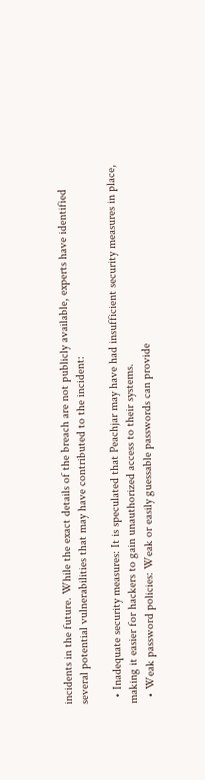incidents in the future. While the exact details of the breach are not publicly available, experts have identified several potential vulnerabilities that may have contributed to the incident:

  • Inadequate security measures: It is speculated that Peachjar may have had insufficient security measures in place, making it easier for hackers to gain unauthorized access to their systems.
  • Weak password policies: Weak or easily guessable passwords can provide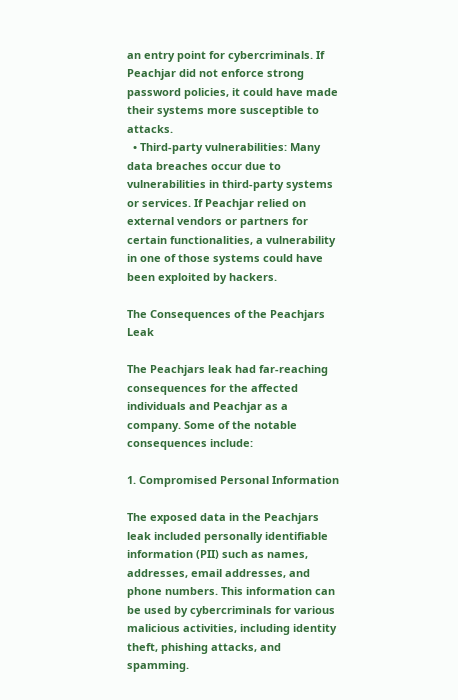an entry point for cybercriminals. If Peachjar did not enforce strong password policies, it could have made their systems more susceptible to attacks.
  • Third-party vulnerabilities: Many data breaches occur due to vulnerabilities in third-party systems or services. If Peachjar relied on external vendors or partners for certain functionalities, a vulnerability in one of those systems could have been exploited by hackers.

The Consequences of the Peachjars Leak

The Peachjars leak had far-reaching consequences for the affected individuals and Peachjar as a company. Some of the notable consequences include:

1. Compromised Personal Information

The exposed data in the Peachjars leak included personally identifiable information (PII) such as names, addresses, email addresses, and phone numbers. This information can be used by cybercriminals for various malicious activities, including identity theft, phishing attacks, and spamming.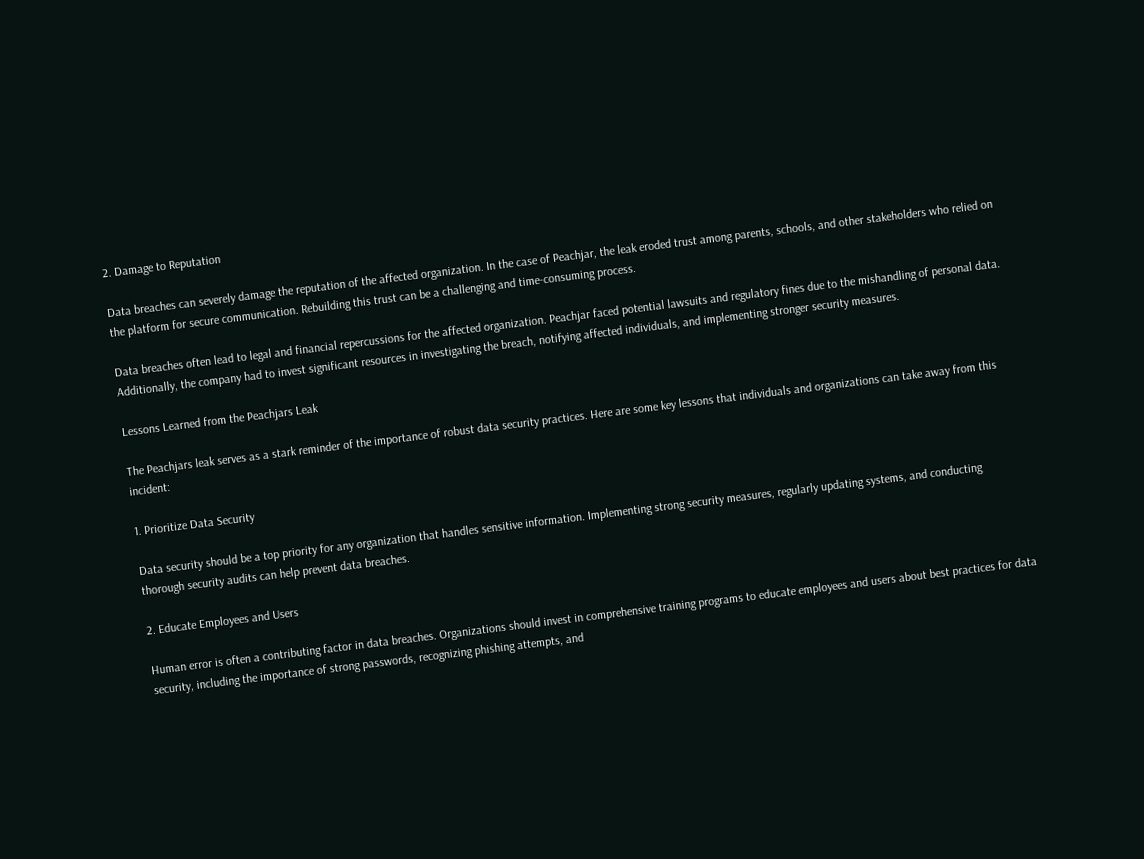2. Damage to Reputation

Data breaches can severely damage the reputation of the affected organization. In the case of Peachjar, the leak eroded trust among parents, schools, and other stakeholders who relied on the platform for secure communication. Rebuilding this trust can be a challenging and time-consuming process.

Data breaches often lead to legal and financial repercussions for the affected organization. Peachjar faced potential lawsuits and regulatory fines due to the mishandling of personal data. Additionally, the company had to invest significant resources in investigating the breach, notifying affected individuals, and implementing stronger security measures.

Lessons Learned from the Peachjars Leak

The Peachjars leak serves as a stark reminder of the importance of robust data security practices. Here are some key lessons that individuals and organizations can take away from this incident:

1. Prioritize Data Security

Data security should be a top priority for any organization that handles sensitive information. Implementing strong security measures, regularly updating systems, and conducting thorough security audits can help prevent data breaches.

2. Educate Employees and Users

Human error is often a contributing factor in data breaches. Organizations should invest in comprehensive training programs to educate employees and users about best practices for data security, including the importance of strong passwords, recognizing phishing attempts, and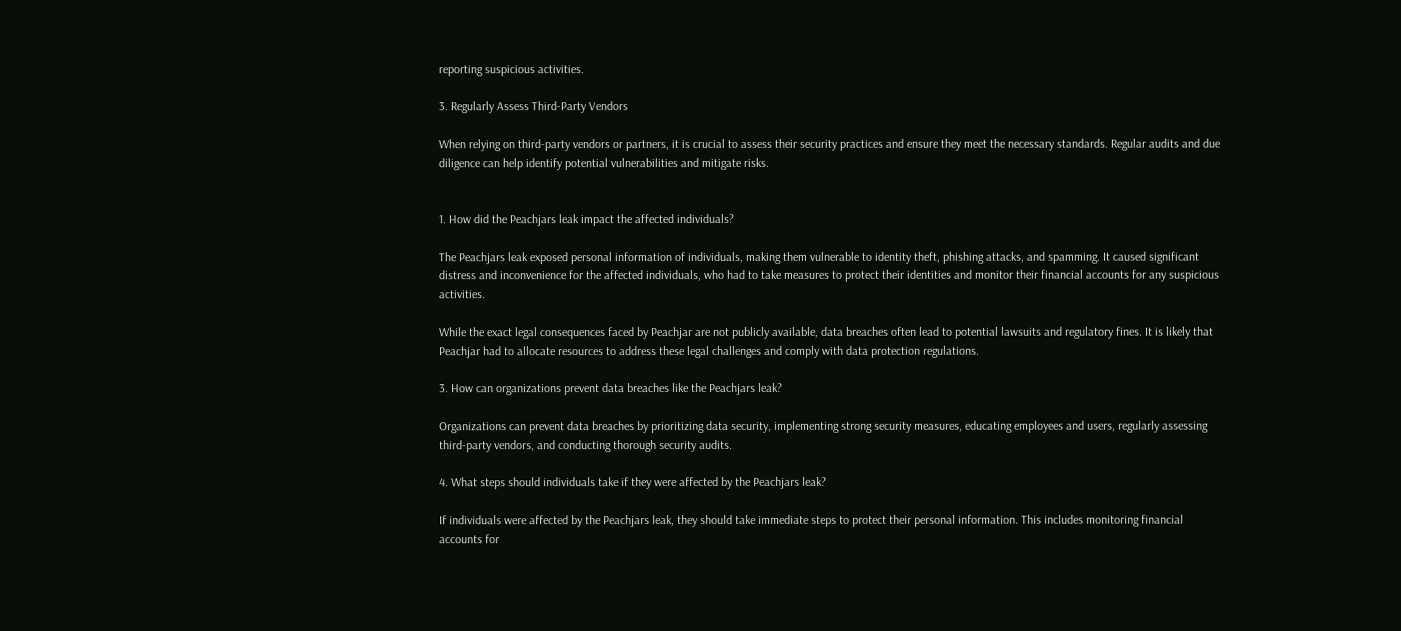reporting suspicious activities.

3. Regularly Assess Third-Party Vendors

When relying on third-party vendors or partners, it is crucial to assess their security practices and ensure they meet the necessary standards. Regular audits and due diligence can help identify potential vulnerabilities and mitigate risks.


1. How did the Peachjars leak impact the affected individuals?

The Peachjars leak exposed personal information of individuals, making them vulnerable to identity theft, phishing attacks, and spamming. It caused significant distress and inconvenience for the affected individuals, who had to take measures to protect their identities and monitor their financial accounts for any suspicious activities.

While the exact legal consequences faced by Peachjar are not publicly available, data breaches often lead to potential lawsuits and regulatory fines. It is likely that Peachjar had to allocate resources to address these legal challenges and comply with data protection regulations.

3. How can organizations prevent data breaches like the Peachjars leak?

Organizations can prevent data breaches by prioritizing data security, implementing strong security measures, educating employees and users, regularly assessing third-party vendors, and conducting thorough security audits.

4. What steps should individuals take if they were affected by the Peachjars leak?

If individuals were affected by the Peachjars leak, they should take immediate steps to protect their personal information. This includes monitoring financial accounts for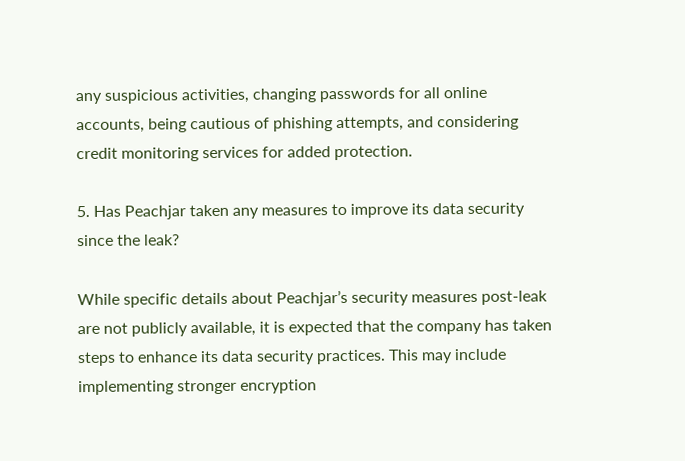any suspicious activities, changing passwords for all online accounts, being cautious of phishing attempts, and considering credit monitoring services for added protection.

5. Has Peachjar taken any measures to improve its data security since the leak?

While specific details about Peachjar’s security measures post-leak are not publicly available, it is expected that the company has taken steps to enhance its data security practices. This may include implementing stronger encryption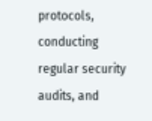protocols, conducting regular security audits, and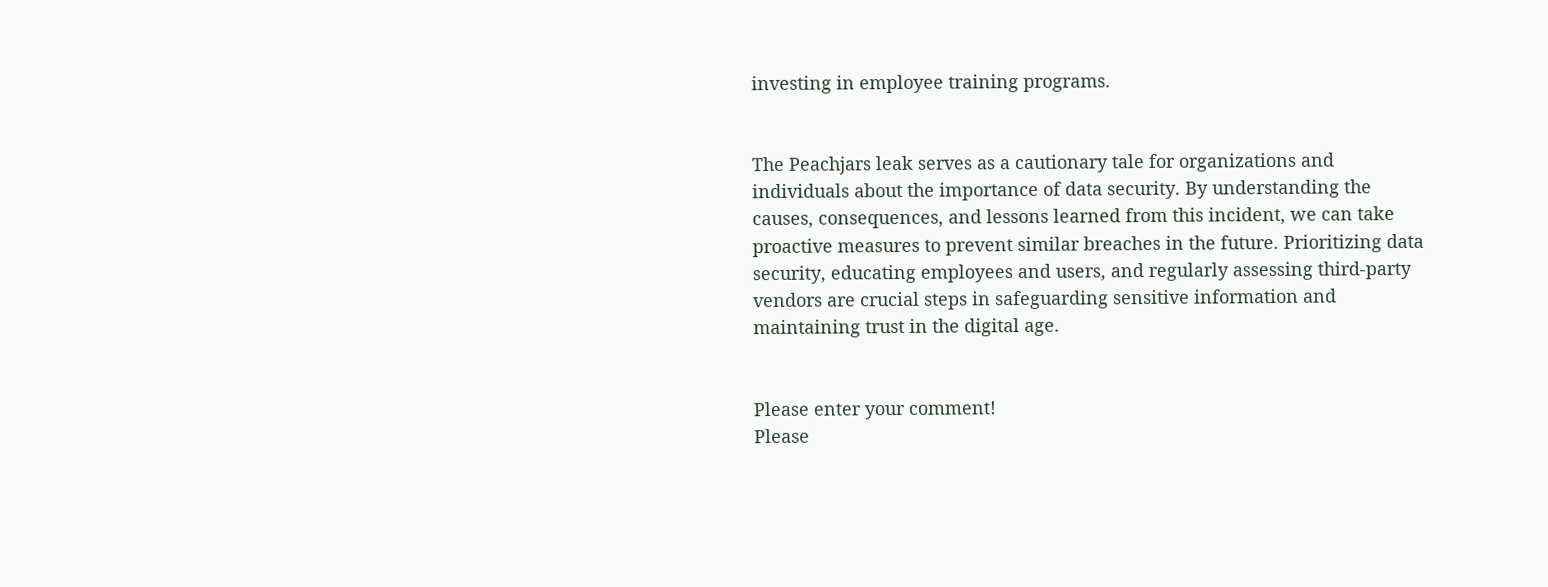investing in employee training programs.


The Peachjars leak serves as a cautionary tale for organizations and individuals about the importance of data security. By understanding the causes, consequences, and lessons learned from this incident, we can take proactive measures to prevent similar breaches in the future. Prioritizing data security, educating employees and users, and regularly assessing third-party vendors are crucial steps in safeguarding sensitive information and maintaining trust in the digital age.


Please enter your comment!
Please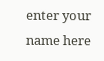enter your name here